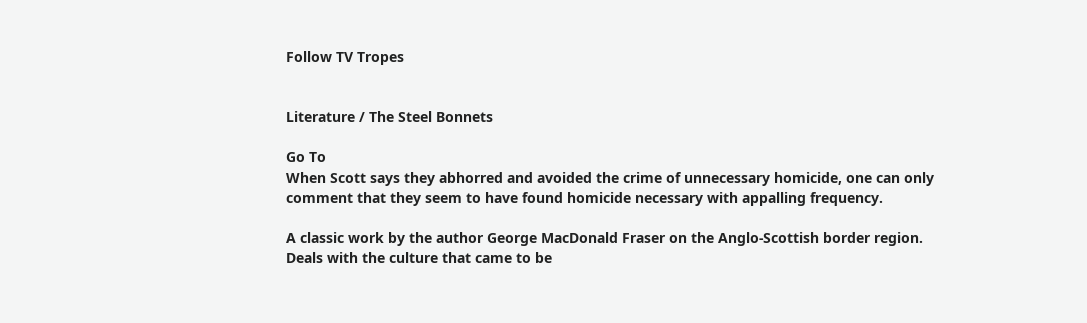Follow TV Tropes


Literature / The Steel Bonnets

Go To
When Scott says they abhorred and avoided the crime of unnecessary homicide, one can only comment that they seem to have found homicide necessary with appalling frequency.

A classic work by the author George MacDonald Fraser on the Anglo-Scottish border region. Deals with the culture that came to be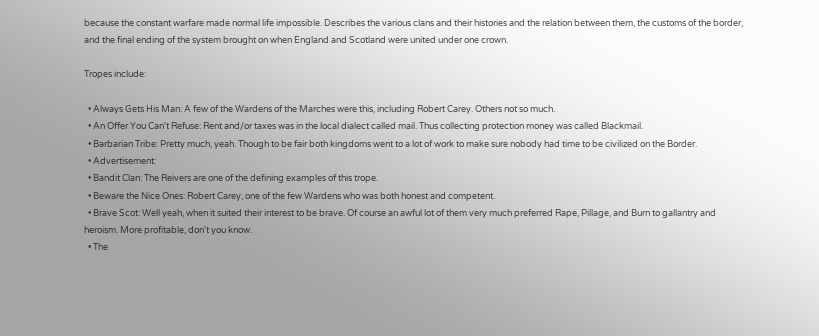because the constant warfare made normal life impossible. Describes the various clans and their histories and the relation between them, the customs of the border, and the final ending of the system brought on when England and Scotland were united under one crown.

Tropes include:

  • Always Gets His Man: A few of the Wardens of the Marches were this, including Robert Carey. Others not so much.
  • An Offer You Can't Refuse: Rent and/or taxes was in the local dialect called mail. Thus collecting protection money was called Blackmail.
  • Barbarian Tribe: Pretty much, yeah. Though to be fair both kingdoms went to a lot of work to make sure nobody had time to be civilized on the Border.
  • Advertisement:
  • Bandit Clan: The Reivers are one of the defining examples of this trope.
  • Beware the Nice Ones: Robert Carey, one of the few Wardens who was both honest and competent.
  • Brave Scot: Well yeah, when it suited their interest to be brave. Of course an awful lot of them very much preferred Rape, Pillage, and Burn to gallantry and heroism. More profitable, don't you know.
  • The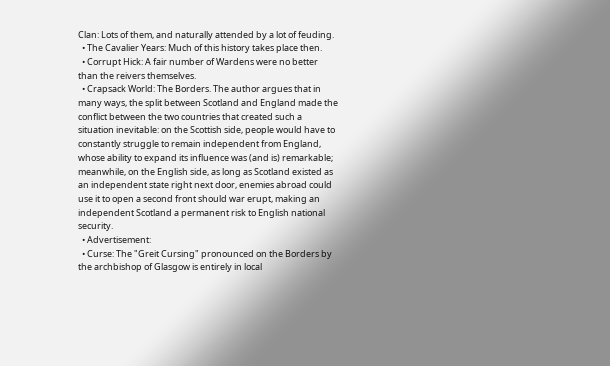Clan: Lots of them, and naturally attended by a lot of feuding.
  • The Cavalier Years: Much of this history takes place then.
  • Corrupt Hick: A fair number of Wardens were no better than the reivers themselves.
  • Crapsack World: The Borders. The author argues that in many ways, the split between Scotland and England made the conflict between the two countries that created such a situation inevitable: on the Scottish side, people would have to constantly struggle to remain independent from England, whose ability to expand its influence was (and is) remarkable; meanwhile, on the English side, as long as Scotland existed as an independent state right next door, enemies abroad could use it to open a second front should war erupt, making an independent Scotland a permanent risk to English national security.
  • Advertisement:
  • Curse: The "Greit Cursing" pronounced on the Borders by the archbishop of Glasgow is entirely in local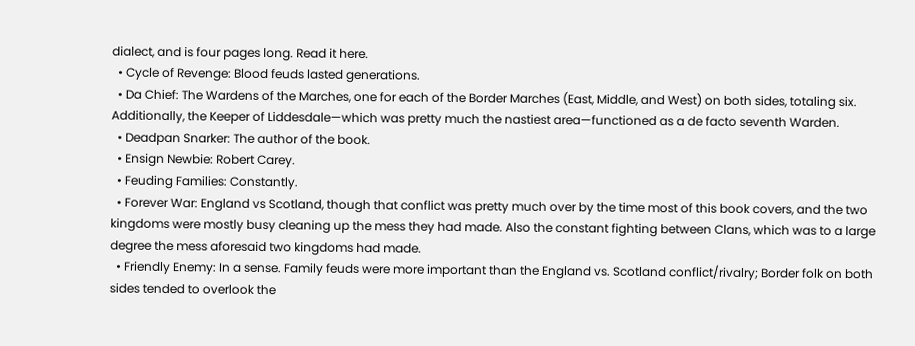dialect, and is four pages long. Read it here.
  • Cycle of Revenge: Blood feuds lasted generations.
  • Da Chief: The Wardens of the Marches, one for each of the Border Marches (East, Middle, and West) on both sides, totaling six. Additionally, the Keeper of Liddesdale—which was pretty much the nastiest area—functioned as a de facto seventh Warden.
  • Deadpan Snarker: The author of the book.
  • Ensign Newbie: Robert Carey.
  • Feuding Families: Constantly.
  • Forever War: England vs Scotland, though that conflict was pretty much over by the time most of this book covers, and the two kingdoms were mostly busy cleaning up the mess they had made. Also the constant fighting between Clans, which was to a large degree the mess aforesaid two kingdoms had made.
  • Friendly Enemy: In a sense. Family feuds were more important than the England vs. Scotland conflict/rivalry; Border folk on both sides tended to overlook the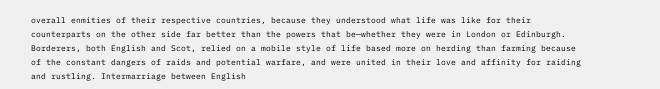overall enmities of their respective countries, because they understood what life was like for their counterparts on the other side far better than the powers that be—whether they were in London or Edinburgh. Borderers, both English and Scot, relied on a mobile style of life based more on herding than farming because of the constant dangers of raids and potential warfare, and were united in their love and affinity for raiding and rustling. Intermarriage between English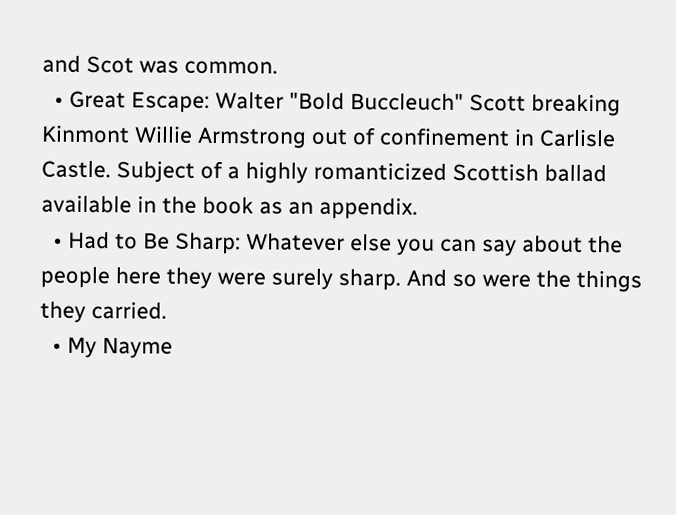and Scot was common.
  • Great Escape: Walter "Bold Buccleuch" Scott breaking Kinmont Willie Armstrong out of confinement in Carlisle Castle. Subject of a highly romanticized Scottish ballad available in the book as an appendix.
  • Had to Be Sharp: Whatever else you can say about the people here they were surely sharp. And so were the things they carried.
  • My Nayme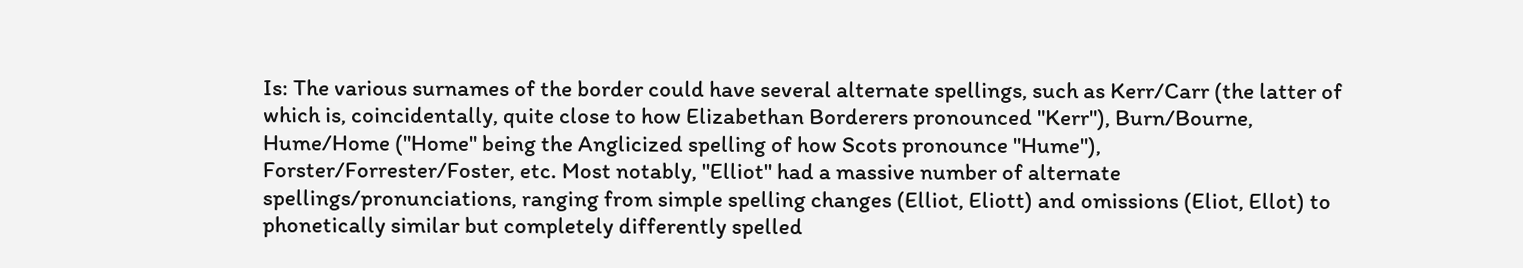Is: The various surnames of the border could have several alternate spellings, such as Kerr/Carr (the latter of which is, coincidentally, quite close to how Elizabethan Borderers pronounced "Kerr"), Burn/Bourne, Hume/Home ("Home" being the Anglicized spelling of how Scots pronounce "Hume"), Forster/Forrester/Foster, etc. Most notably, "Elliot" had a massive number of alternate spellings/pronunciations, ranging from simple spelling changes (Elliot, Eliott) and omissions (Eliot, Ellot) to phonetically similar but completely differently spelled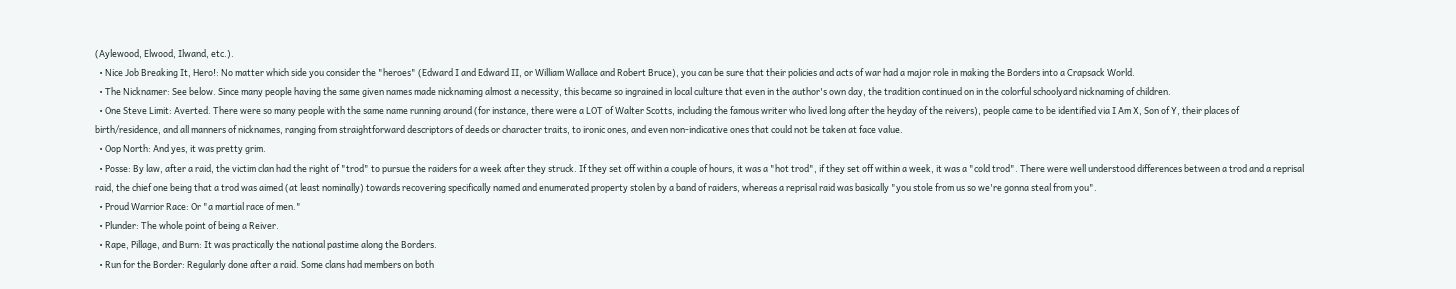(Aylewood, Elwood, Ilwand, etc.).
  • Nice Job Breaking It, Hero!: No matter which side you consider the "heroes" (Edward I and Edward II, or William Wallace and Robert Bruce), you can be sure that their policies and acts of war had a major role in making the Borders into a Crapsack World.
  • The Nicknamer: See below. Since many people having the same given names made nicknaming almost a necessity, this became so ingrained in local culture that even in the author's own day, the tradition continued on in the colorful schoolyard nicknaming of children.
  • One Steve Limit: Averted. There were so many people with the same name running around (for instance, there were a LOT of Walter Scotts, including the famous writer who lived long after the heyday of the reivers), people came to be identified via I Am X, Son of Y, their places of birth/residence, and all manners of nicknames, ranging from straightforward descriptors of deeds or character traits, to ironic ones, and even non-indicative ones that could not be taken at face value.
  • Oop North: And yes, it was pretty grim.
  • Posse: By law, after a raid, the victim clan had the right of "trod" to pursue the raiders for a week after they struck. If they set off within a couple of hours, it was a "hot trod", if they set off within a week, it was a "cold trod". There were well understood differences between a trod and a reprisal raid, the chief one being that a trod was aimed (at least nominally) towards recovering specifically named and enumerated property stolen by a band of raiders, whereas a reprisal raid was basically "you stole from us so we're gonna steal from you".
  • Proud Warrior Race: Or "a martial race of men."
  • Plunder: The whole point of being a Reiver.
  • Rape, Pillage, and Burn: It was practically the national pastime along the Borders.
  • Run for the Border: Regularly done after a raid. Some clans had members on both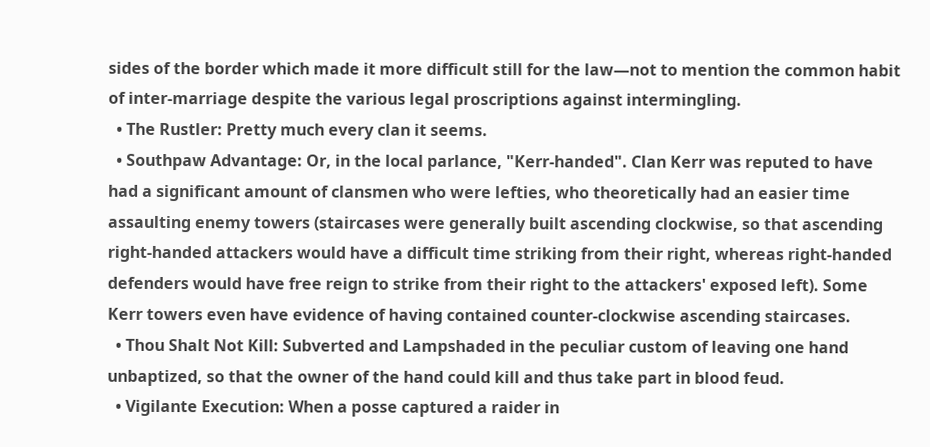sides of the border which made it more difficult still for the law—not to mention the common habit of inter-marriage despite the various legal proscriptions against intermingling.
  • The Rustler: Pretty much every clan it seems.
  • Southpaw Advantage: Or, in the local parlance, "Kerr-handed". Clan Kerr was reputed to have had a significant amount of clansmen who were lefties, who theoretically had an easier time assaulting enemy towers (staircases were generally built ascending clockwise, so that ascending right-handed attackers would have a difficult time striking from their right, whereas right-handed defenders would have free reign to strike from their right to the attackers' exposed left). Some Kerr towers even have evidence of having contained counter-clockwise ascending staircases.
  • Thou Shalt Not Kill: Subverted and Lampshaded in the peculiar custom of leaving one hand unbaptized, so that the owner of the hand could kill and thus take part in blood feud.
  • Vigilante Execution: When a posse captured a raider in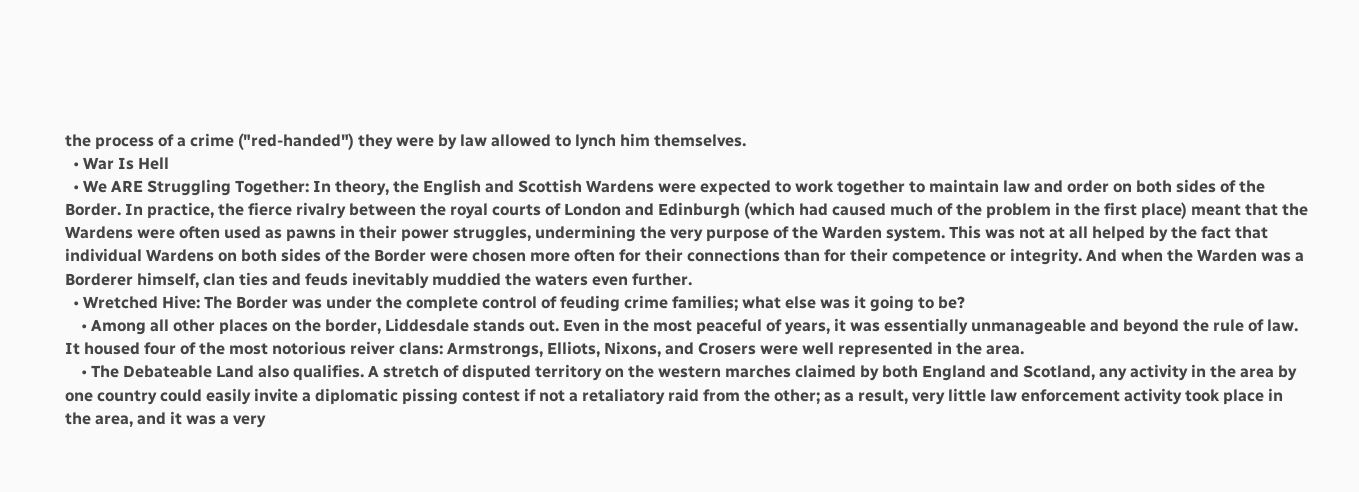the process of a crime ("red-handed") they were by law allowed to lynch him themselves.
  • War Is Hell
  • We ARE Struggling Together: In theory, the English and Scottish Wardens were expected to work together to maintain law and order on both sides of the Border. In practice, the fierce rivalry between the royal courts of London and Edinburgh (which had caused much of the problem in the first place) meant that the Wardens were often used as pawns in their power struggles, undermining the very purpose of the Warden system. This was not at all helped by the fact that individual Wardens on both sides of the Border were chosen more often for their connections than for their competence or integrity. And when the Warden was a Borderer himself, clan ties and feuds inevitably muddied the waters even further.
  • Wretched Hive: The Border was under the complete control of feuding crime families; what else was it going to be?
    • Among all other places on the border, Liddesdale stands out. Even in the most peaceful of years, it was essentially unmanageable and beyond the rule of law. It housed four of the most notorious reiver clans: Armstrongs, Elliots, Nixons, and Crosers were well represented in the area.
    • The Debateable Land also qualifies. A stretch of disputed territory on the western marches claimed by both England and Scotland, any activity in the area by one country could easily invite a diplomatic pissing contest if not a retaliatory raid from the other; as a result, very little law enforcement activity took place in the area, and it was a very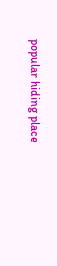popular hiding place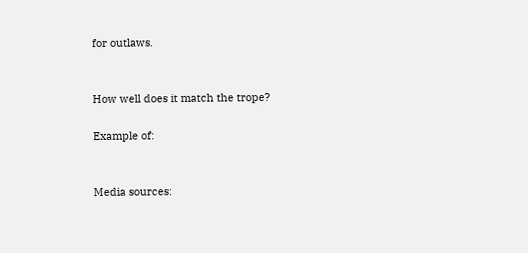for outlaws.


How well does it match the trope?

Example of:


Media sources: